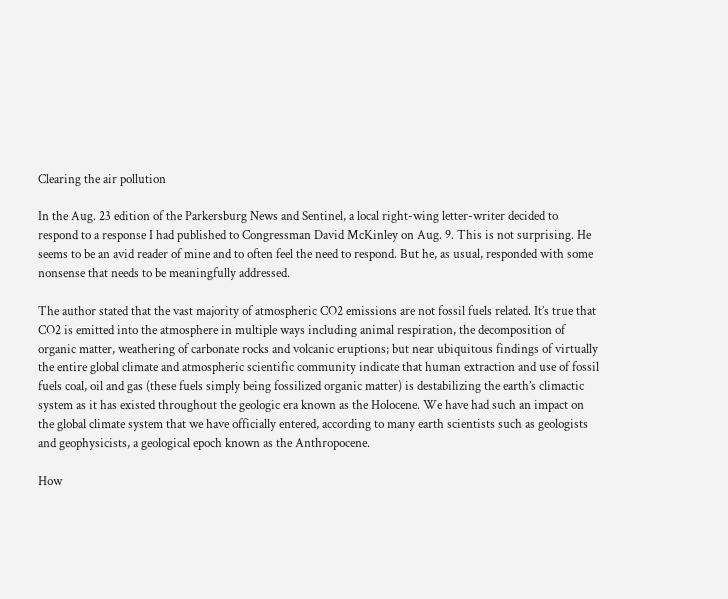Clearing the air pollution

In the Aug. 23 edition of the Parkersburg News and Sentinel, a local right-wing letter-writer decided to respond to a response I had published to Congressman David McKinley on Aug. 9. This is not surprising. He seems to be an avid reader of mine and to often feel the need to respond. But he, as usual, responded with some nonsense that needs to be meaningfully addressed.

The author stated that the vast majority of atmospheric CO2 emissions are not fossil fuels related. It’s true that CO2 is emitted into the atmosphere in multiple ways including animal respiration, the decomposition of organic matter, weathering of carbonate rocks and volcanic eruptions; but near ubiquitous findings of virtually the entire global climate and atmospheric scientific community indicate that human extraction and use of fossil fuels coal, oil and gas (these fuels simply being fossilized organic matter) is destabilizing the earth’s climactic system as it has existed throughout the geologic era known as the Holocene. We have had such an impact on the global climate system that we have officially entered, according to many earth scientists such as geologists and geophysicists, a geological epoch known as the Anthropocene.

How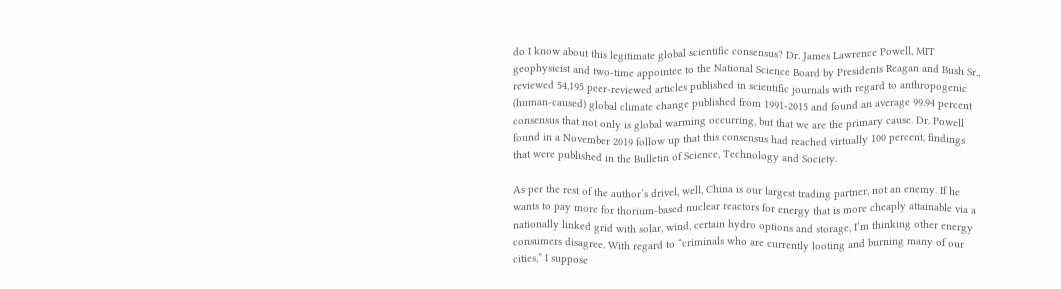do I know about this legitimate global scientific consensus? Dr. James Lawrence Powell, MIT geophysicist and two-time appointee to the National Science Board by Presidents Reagan and Bush Sr., reviewed 54,195 peer-reviewed articles published in scientific journals with regard to anthropogenic (human-caused) global climate change published from 1991-2015 and found an average 99.94 percent consensus that not only is global warming occurring, but that we are the primary cause. Dr. Powell found in a November 2019 follow up that this consensus had reached virtually 100 percent, findings that were published in the Bulletin of Science, Technology and Society.

As per the rest of the author’s drivel, well, China is our largest trading partner, not an enemy. If he wants to pay more for thorium-based nuclear reactors for energy that is more cheaply attainable via a nationally linked grid with solar, wind, certain hydro options and storage, I’m thinking other energy consumers disagree. With regard to “criminals who are currently looting and burning many of our cities,” I suppose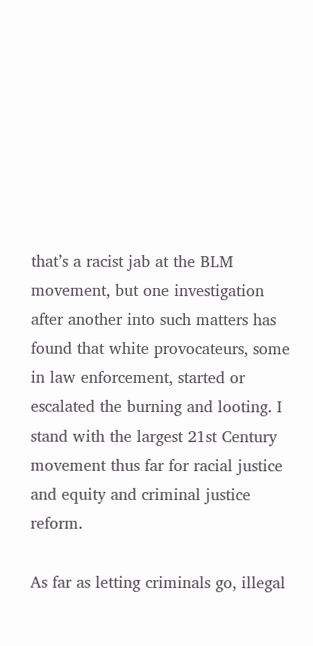that’s a racist jab at the BLM movement, but one investigation after another into such matters has found that white provocateurs, some in law enforcement, started or escalated the burning and looting. I stand with the largest 21st Century movement thus far for racial justice and equity and criminal justice reform.

As far as letting criminals go, illegal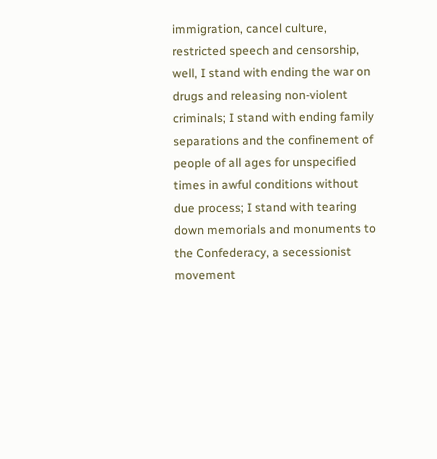immigration, cancel culture, restricted speech and censorship, well, I stand with ending the war on drugs and releasing non-violent criminals; I stand with ending family separations and the confinement of people of all ages for unspecified times in awful conditions without due process; I stand with tearing down memorials and monuments to the Confederacy, a secessionist movement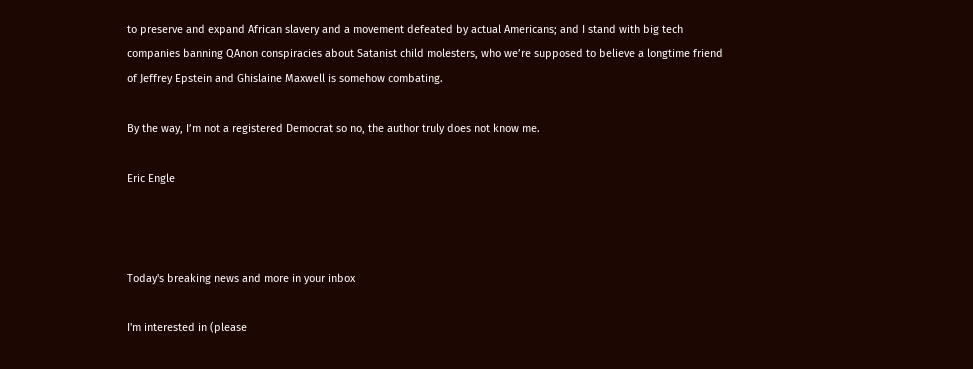to preserve and expand African slavery and a movement defeated by actual Americans; and I stand with big tech companies banning QAnon conspiracies about Satanist child molesters, who we’re supposed to believe a longtime friend of Jeffrey Epstein and Ghislaine Maxwell is somehow combating.

By the way, I’m not a registered Democrat so no, the author truly does not know me.

Eric Engle



Today's breaking news and more in your inbox

I'm interested in (please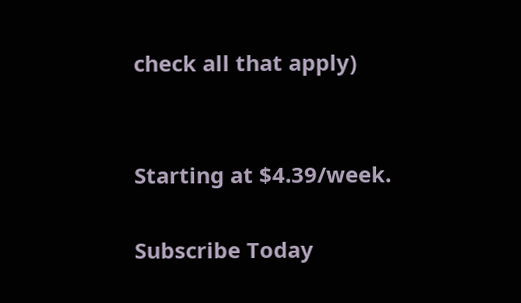check all that apply)


Starting at $4.39/week.

Subscribe Today